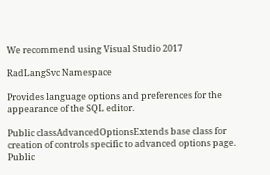We recommend using Visual Studio 2017

RadLangSvc Namespace

Provides language options and preferences for the appearance of the SQL editor.

Public classAdvancedOptionsExtends base class for creation of controls specific to advanced options page.
Public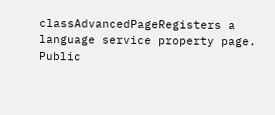classAdvancedPageRegisters a language service property page.
Public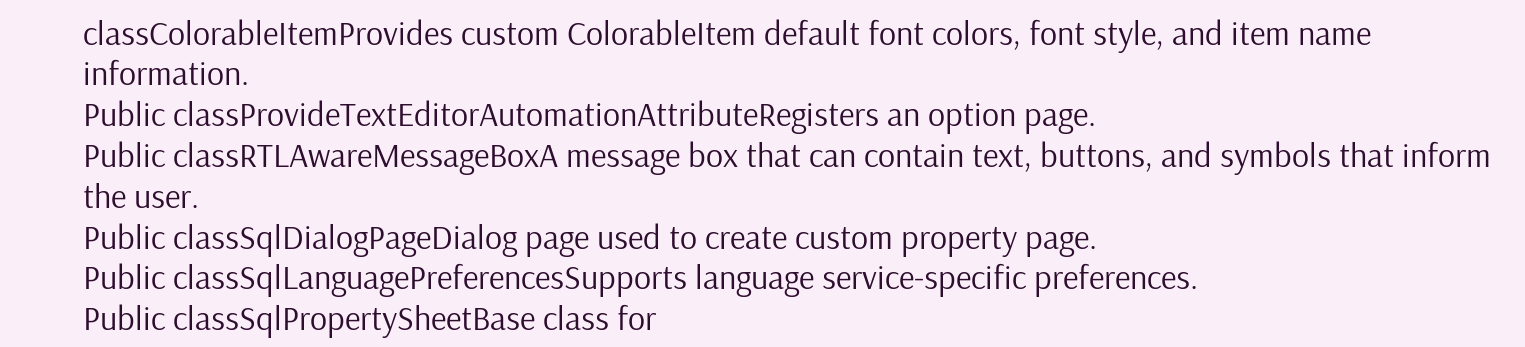classColorableItemProvides custom ColorableItem default font colors, font style, and item name information.
Public classProvideTextEditorAutomationAttributeRegisters an option page.
Public classRTLAwareMessageBoxA message box that can contain text, buttons, and symbols that inform the user.
Public classSqlDialogPageDialog page used to create custom property page.
Public classSqlLanguagePreferencesSupports language service-specific preferences.
Public classSqlPropertySheetBase class for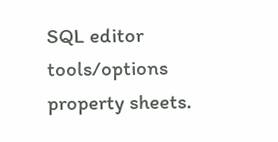SQL editor tools/options property sheets.